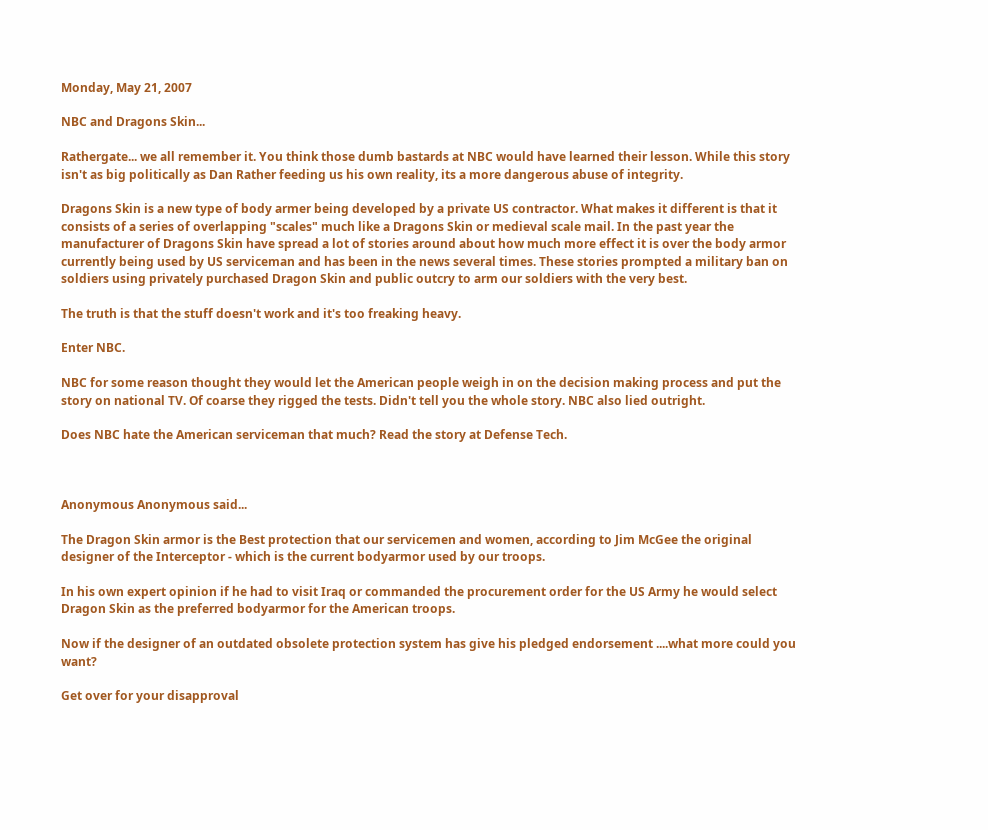Monday, May 21, 2007

NBC and Dragons Skin...

Rathergate... we all remember it. You think those dumb bastards at NBC would have learned their lesson. While this story isn't as big politically as Dan Rather feeding us his own reality, its a more dangerous abuse of integrity.

Dragons Skin is a new type of body armer being developed by a private US contractor. What makes it different is that it consists of a series of overlapping "scales" much like a Dragons Skin or medieval scale mail. In the past year the manufacturer of Dragons Skin have spread a lot of stories around about how much more effect it is over the body armor currently being used by US serviceman and has been in the news several times. These stories prompted a military ban on soldiers using privately purchased Dragon Skin and public outcry to arm our soldiers with the very best.

The truth is that the stuff doesn't work and it's too freaking heavy.

Enter NBC.

NBC for some reason thought they would let the American people weigh in on the decision making process and put the story on national TV. Of coarse they rigged the tests. Didn't tell you the whole story. NBC also lied outright.

Does NBC hate the American serviceman that much? Read the story at Defense Tech.



Anonymous Anonymous said...

The Dragon Skin armor is the Best protection that our servicemen and women, according to Jim McGee the original designer of the Interceptor - which is the current bodyarmor used by our troops.

In his own expert opinion if he had to visit Iraq or commanded the procurement order for the US Army he would select Dragon Skin as the preferred bodyarmor for the American troops.

Now if the designer of an outdated obsolete protection system has give his pledged endorsement ....what more could you want?

Get over for your disapproval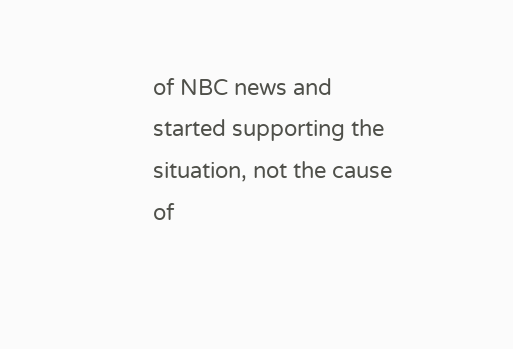of NBC news and started supporting the situation, not the cause of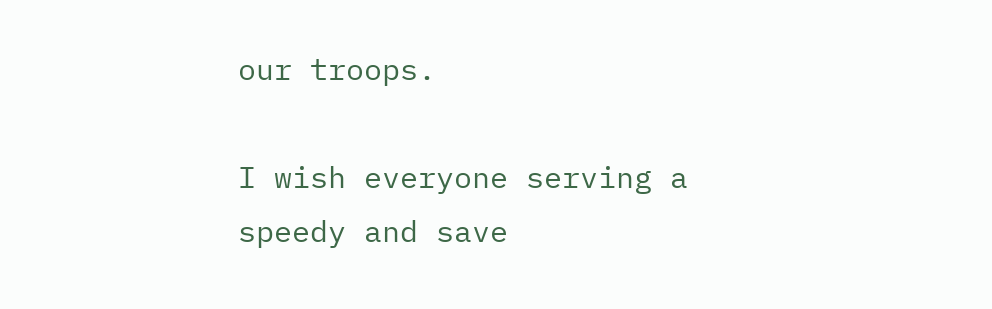our troops.

I wish everyone serving a speedy and save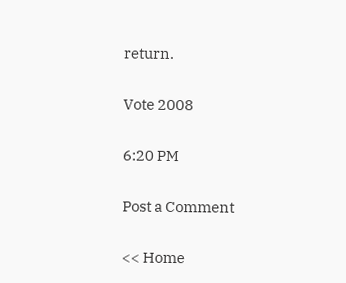return.

Vote 2008

6:20 PM

Post a Comment

<< Home